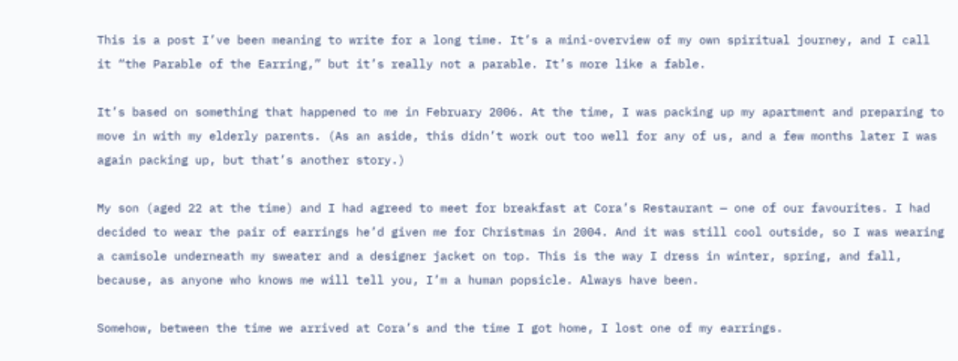This is a post I’ve been meaning to write for a long time. It’s a mini-overview of my own spiritual journey, and I call it “the Parable of the Earring,” but it’s really not a parable. It’s more like a fable.

It’s based on something that happened to me in February 2006. At the time, I was packing up my apartment and preparing to move in with my elderly parents. (As an aside, this didn’t work out too well for any of us, and a few months later I was again packing up, but that’s another story.)

My son (aged 22 at the time) and I had agreed to meet for breakfast at Cora’s Restaurant — one of our favourites. I had decided to wear the pair of earrings he’d given me for Christmas in 2004. And it was still cool outside, so I was wearing a camisole underneath my sweater and a designer jacket on top. This is the way I dress in winter, spring, and fall, because, as anyone who knows me will tell you, I’m a human popsicle. Always have been.

Somehow, between the time we arrived at Cora’s and the time I got home, I lost one of my earrings.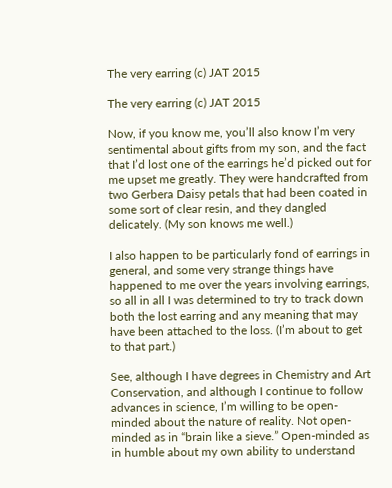The very earring (c) JAT 2015

The very earring (c) JAT 2015

Now, if you know me, you’ll also know I’m very sentimental about gifts from my son, and the fact that I’d lost one of the earrings he’d picked out for me upset me greatly. They were handcrafted from two Gerbera Daisy petals that had been coated in some sort of clear resin, and they dangled delicately. (My son knows me well.)

I also happen to be particularly fond of earrings in general, and some very strange things have happened to me over the years involving earrings, so all in all I was determined to try to track down both the lost earring and any meaning that may have been attached to the loss. (I’m about to get to that part.)

See, although I have degrees in Chemistry and Art Conservation, and although I continue to follow advances in science, I’m willing to be open-minded about the nature of reality. Not open-minded as in “brain like a sieve.” Open-minded as in humble about my own ability to understand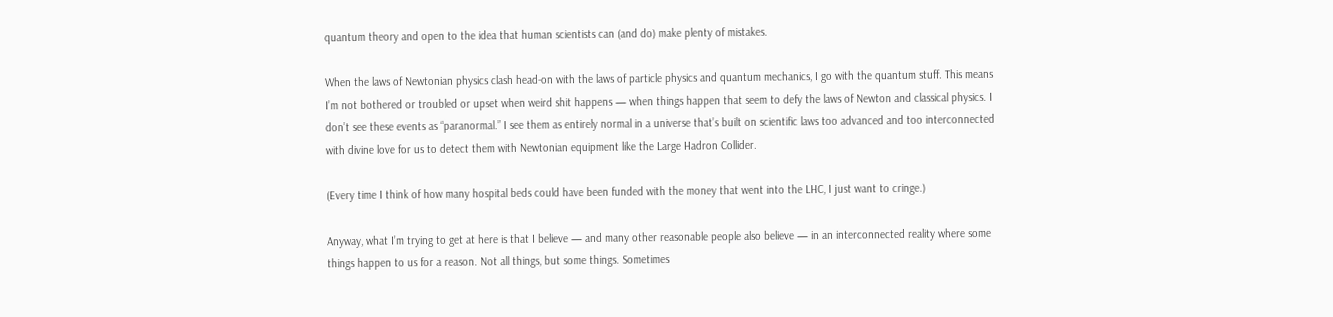quantum theory and open to the idea that human scientists can (and do) make plenty of mistakes.

When the laws of Newtonian physics clash head-on with the laws of particle physics and quantum mechanics, I go with the quantum stuff. This means I’m not bothered or troubled or upset when weird shit happens — when things happen that seem to defy the laws of Newton and classical physics. I don’t see these events as “paranormal.” I see them as entirely normal in a universe that’s built on scientific laws too advanced and too interconnected with divine love for us to detect them with Newtonian equipment like the Large Hadron Collider.

(Every time I think of how many hospital beds could have been funded with the money that went into the LHC, I just want to cringe.)

Anyway, what I’m trying to get at here is that I believe — and many other reasonable people also believe — in an interconnected reality where some things happen to us for a reason. Not all things, but some things. Sometimes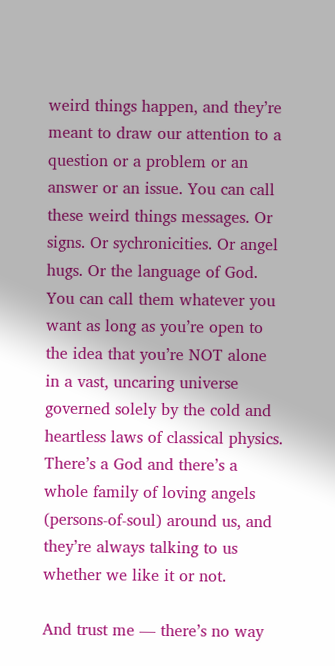weird things happen, and they’re meant to draw our attention to a question or a problem or an answer or an issue. You can call these weird things messages. Or signs. Or sychronicities. Or angel hugs. Or the language of God. You can call them whatever you want as long as you’re open to the idea that you’re NOT alone in a vast, uncaring universe governed solely by the cold and heartless laws of classical physics. There’s a God and there’s a whole family of loving angels (persons-of-soul) around us, and they’re always talking to us whether we like it or not.

And trust me — there’s no way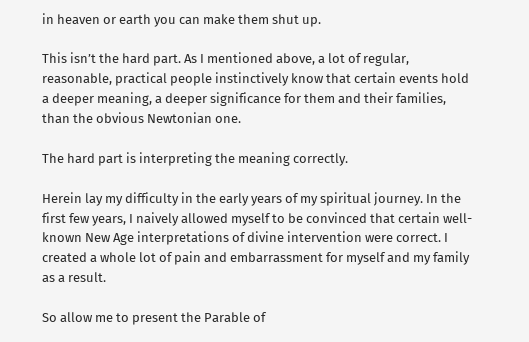in heaven or earth you can make them shut up.

This isn’t the hard part. As I mentioned above, a lot of regular, reasonable, practical people instinctively know that certain events hold a deeper meaning, a deeper significance for them and their families, than the obvious Newtonian one.

The hard part is interpreting the meaning correctly.

Herein lay my difficulty in the early years of my spiritual journey. In the first few years, I naively allowed myself to be convinced that certain well-known New Age interpretations of divine intervention were correct. I created a whole lot of pain and embarrassment for myself and my family as a result.

So allow me to present the Parable of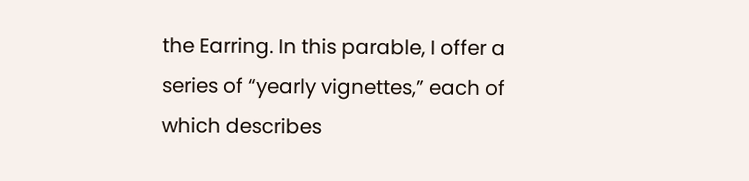the Earring. In this parable, I offer a series of “yearly vignettes,” each of which describes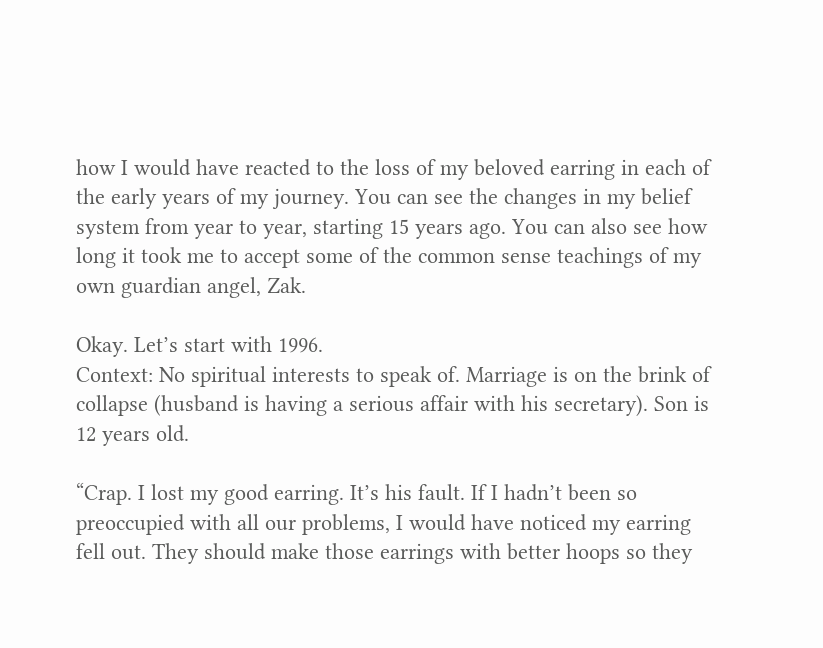how I would have reacted to the loss of my beloved earring in each of the early years of my journey. You can see the changes in my belief system from year to year, starting 15 years ago. You can also see how long it took me to accept some of the common sense teachings of my own guardian angel, Zak.

Okay. Let’s start with 1996.
Context: No spiritual interests to speak of. Marriage is on the brink of collapse (husband is having a serious affair with his secretary). Son is 12 years old.

“Crap. I lost my good earring. It’s his fault. If I hadn’t been so preoccupied with all our problems, I would have noticed my earring fell out. They should make those earrings with better hoops so they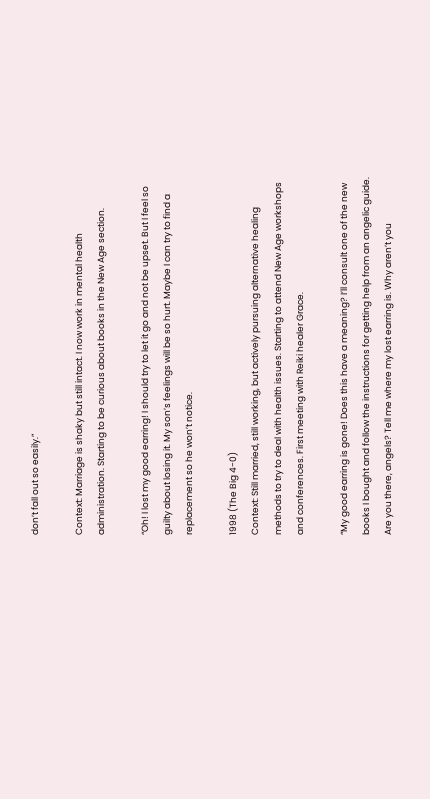don’t fall out so easily.”

Context: Marriage is shaky but still intact. I now work in mental health administration. Starting to be curious about books in the New Age section.

“Oh! I lost my good earring! I should try to let it go and not be upset. But I feel so guilty about losing it. My son’s feelings will be so hurt. Maybe I can try to find a replacement so he won’t notice.

1998 (The Big 4-0)
Context: Still married, still working, but actively pursuing alternative healing methods to try to deal with health issues. Starting to attend New Age workshops and conferences. First meeting with Reiki healer Grace.

“My good earring is gone! Does this have a meaning? I’ll consult one of the new books I bought and follow the instructions for getting help from an angelic guide. Are you there, angels? Tell me where my lost earring is. Why aren’t you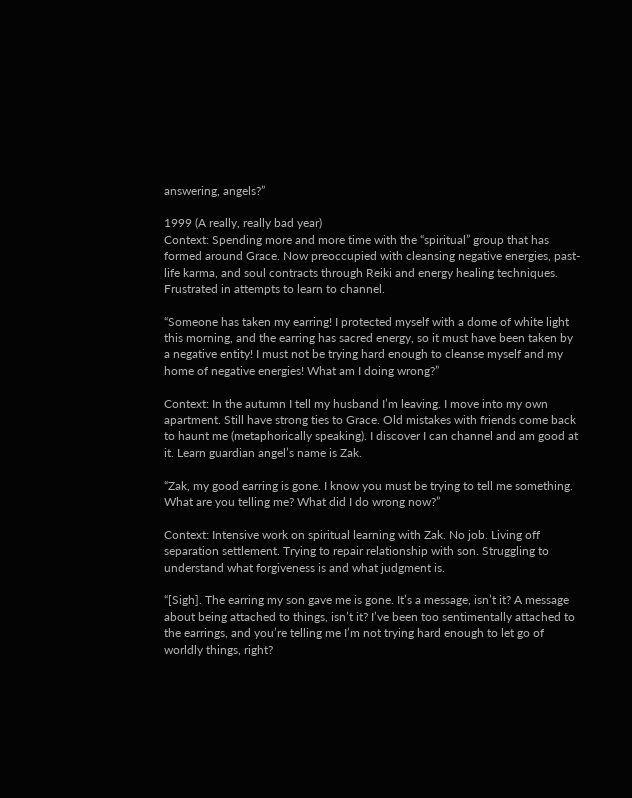answering, angels?”

1999 (A really, really bad year)
Context: Spending more and more time with the “spiritual” group that has formed around Grace. Now preoccupied with cleansing negative energies, past-life karma, and soul contracts through Reiki and energy healing techniques. Frustrated in attempts to learn to channel.

“Someone has taken my earring! I protected myself with a dome of white light this morning, and the earring has sacred energy, so it must have been taken by a negative entity! I must not be trying hard enough to cleanse myself and my home of negative energies! What am I doing wrong?”

Context: In the autumn I tell my husband I’m leaving. I move into my own apartment. Still have strong ties to Grace. Old mistakes with friends come back to haunt me (metaphorically speaking). I discover I can channel and am good at it. Learn guardian angel’s name is Zak.

“Zak, my good earring is gone. I know you must be trying to tell me something. What are you telling me? What did I do wrong now?”

Context: Intensive work on spiritual learning with Zak. No job. Living off separation settlement. Trying to repair relationship with son. Struggling to understand what forgiveness is and what judgment is.

“[Sigh]. The earring my son gave me is gone. It’s a message, isn’t it? A message about being attached to things, isn’t it? I’ve been too sentimentally attached to the earrings, and you’re telling me I’m not trying hard enough to let go of worldly things, right?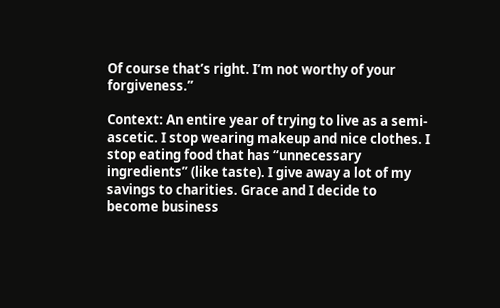Of course that’s right. I’m not worthy of your forgiveness.”

Context: An entire year of trying to live as a semi-ascetic. I stop wearing makeup and nice clothes. I stop eating food that has “unnecessary ingredients” (like taste). I give away a lot of my savings to charities. Grace and I decide to become business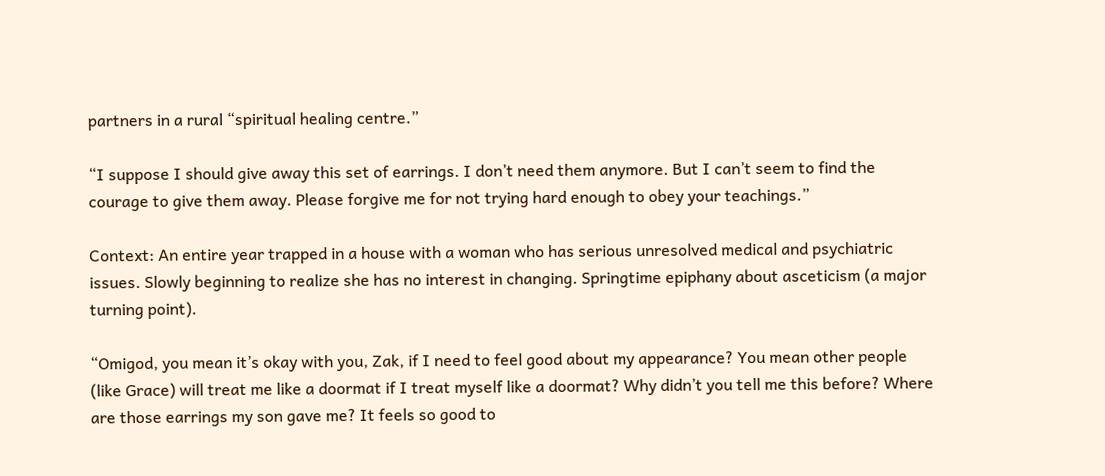partners in a rural “spiritual healing centre.”

“I suppose I should give away this set of earrings. I don’t need them anymore. But I can’t seem to find the courage to give them away. Please forgive me for not trying hard enough to obey your teachings.”

Context: An entire year trapped in a house with a woman who has serious unresolved medical and psychiatric issues. Slowly beginning to realize she has no interest in changing. Springtime epiphany about asceticism (a major turning point).

“Omigod, you mean it’s okay with you, Zak, if I need to feel good about my appearance? You mean other people (like Grace) will treat me like a doormat if I treat myself like a doormat? Why didn’t you tell me this before? Where are those earrings my son gave me? It feels so good to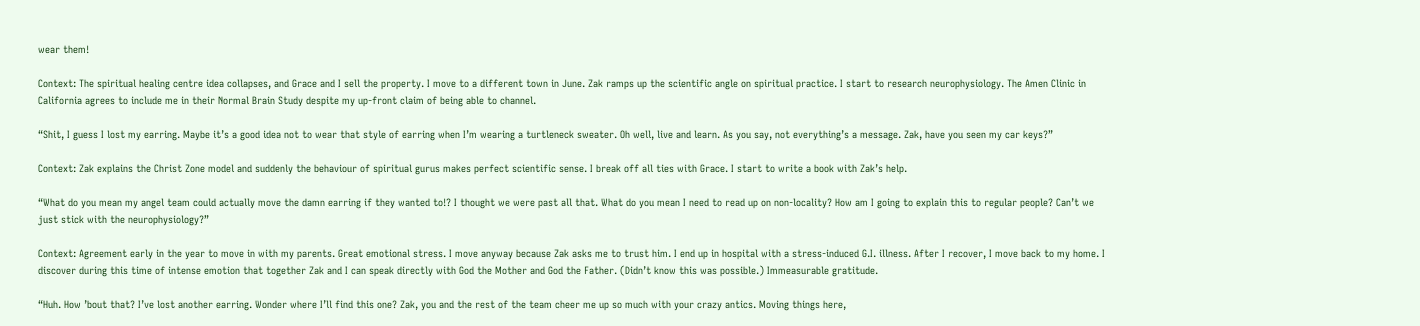wear them!

Context: The spiritual healing centre idea collapses, and Grace and I sell the property. I move to a different town in June. Zak ramps up the scientific angle on spiritual practice. I start to research neurophysiology. The Amen Clinic in California agrees to include me in their Normal Brain Study despite my up-front claim of being able to channel.

“Shit, I guess I lost my earring. Maybe it’s a good idea not to wear that style of earring when I’m wearing a turtleneck sweater. Oh well, live and learn. As you say, not everything’s a message. Zak, have you seen my car keys?”

Context: Zak explains the Christ Zone model and suddenly the behaviour of spiritual gurus makes perfect scientific sense. I break off all ties with Grace. I start to write a book with Zak’s help.

“What do you mean my angel team could actually move the damn earring if they wanted to!? I thought we were past all that. What do you mean I need to read up on non-locality? How am I going to explain this to regular people? Can’t we just stick with the neurophysiology?”

Context: Agreement early in the year to move in with my parents. Great emotional stress. I move anyway because Zak asks me to trust him. I end up in hospital with a stress-induced G.I. illness. After I recover, I move back to my home. I discover during this time of intense emotion that together Zak and I can speak directly with God the Mother and God the Father. (Didn’t know this was possible.) Immeasurable gratitude.

“Huh. How ’bout that? I’ve lost another earring. Wonder where I’ll find this one? Zak, you and the rest of the team cheer me up so much with your crazy antics. Moving things here,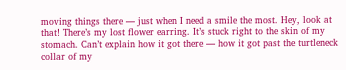moving things there — just when I need a smile the most. Hey, look at that! There’s my lost flower earring. It’s stuck right to the skin of my stomach. Can’t explain how it got there — how it got past the turtleneck collar of my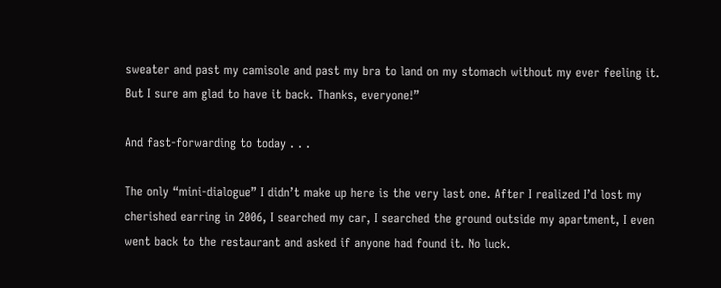sweater and past my camisole and past my bra to land on my stomach without my ever feeling it. But I sure am glad to have it back. Thanks, everyone!”

And fast-forwarding to today . . .

The only “mini-dialogue” I didn’t make up here is the very last one. After I realized I’d lost my cherished earring in 2006, I searched my car, I searched the ground outside my apartment, I even went back to the restaurant and asked if anyone had found it. No luck.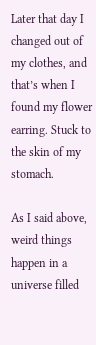Later that day I changed out of my clothes, and that’s when I found my flower earring. Stuck to the skin of my stomach.

As I said above, weird things happen in a universe filled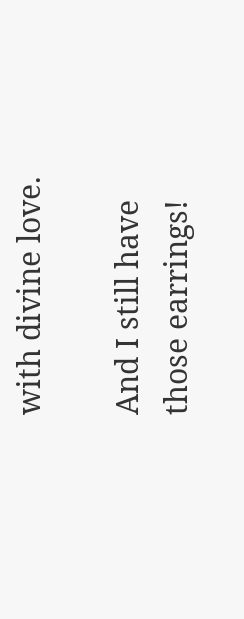with divine love.

And I still have those earrings!